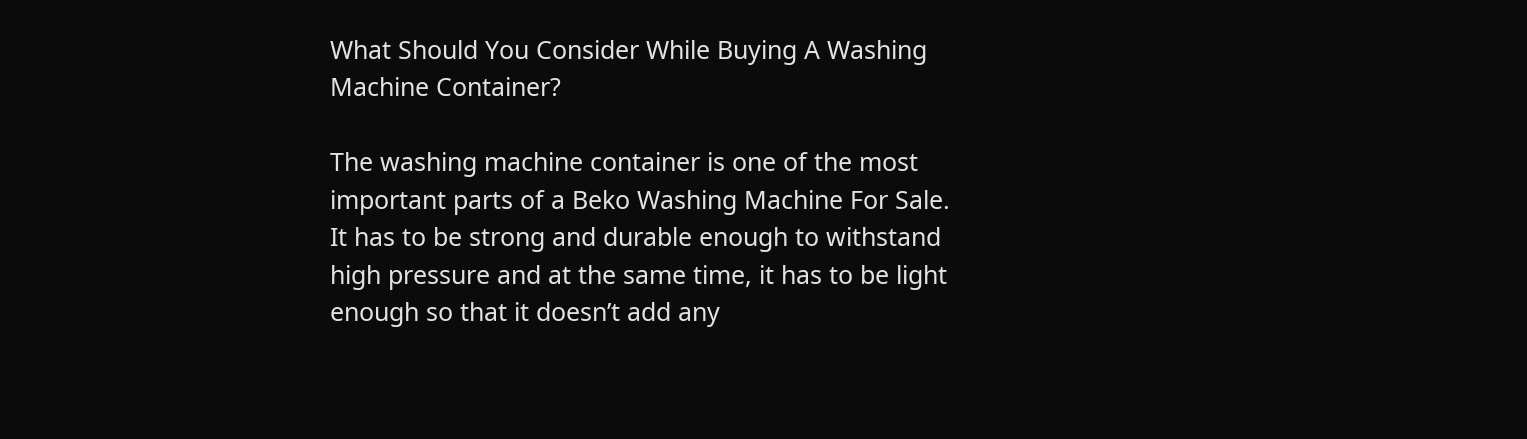What Should You Consider While Buying A Washing Machine Container?

The washing machine container is one of the most important parts of a Beko Washing Machine For Sale. It has to be strong and durable enough to withstand high pressure and at the same time, it has to be light enough so that it doesn’t add any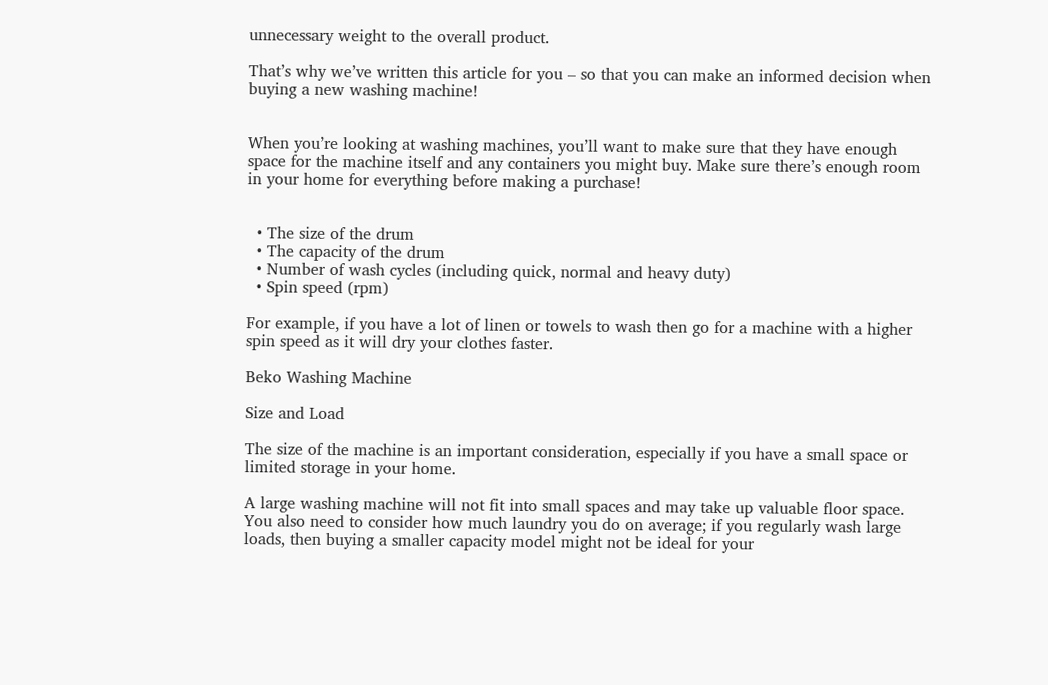unnecessary weight to the overall product.

That’s why we’ve written this article for you – so that you can make an informed decision when buying a new washing machine!


When you’re looking at washing machines, you’ll want to make sure that they have enough space for the machine itself and any containers you might buy. Make sure there’s enough room in your home for everything before making a purchase!


  • The size of the drum
  • The capacity of the drum
  • Number of wash cycles (including quick, normal and heavy duty)
  • Spin speed (rpm)

For example, if you have a lot of linen or towels to wash then go for a machine with a higher spin speed as it will dry your clothes faster.

Beko Washing Machine

Size and Load

The size of the machine is an important consideration, especially if you have a small space or limited storage in your home.

A large washing machine will not fit into small spaces and may take up valuable floor space. You also need to consider how much laundry you do on average; if you regularly wash large loads, then buying a smaller capacity model might not be ideal for your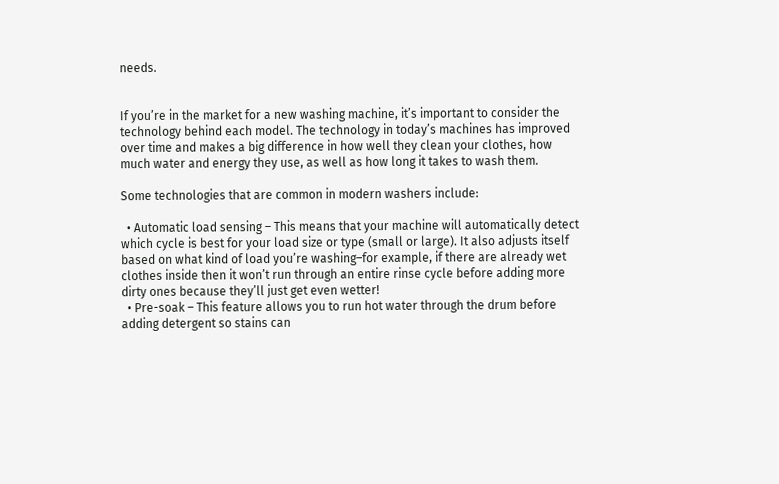needs.


If you’re in the market for a new washing machine, it’s important to consider the technology behind each model. The technology in today’s machines has improved over time and makes a big difference in how well they clean your clothes, how much water and energy they use, as well as how long it takes to wash them.

Some technologies that are common in modern washers include:

  • Automatic load sensing – This means that your machine will automatically detect which cycle is best for your load size or type (small or large). It also adjusts itself based on what kind of load you’re washing–for example, if there are already wet clothes inside then it won’t run through an entire rinse cycle before adding more dirty ones because they’ll just get even wetter!
  • Pre-soak – This feature allows you to run hot water through the drum before adding detergent so stains can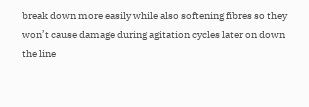break down more easily while also softening fibres so they won’t cause damage during agitation cycles later on down the line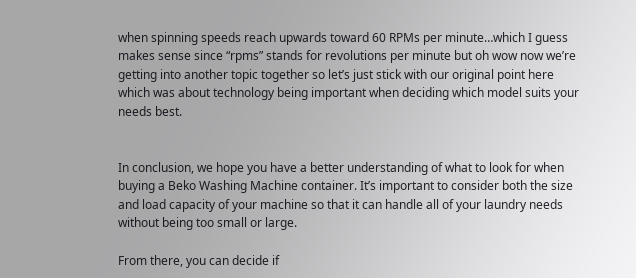when spinning speeds reach upwards toward 60 RPMs per minute…which I guess makes sense since “rpms” stands for revolutions per minute but oh wow now we’re getting into another topic together so let’s just stick with our original point here which was about technology being important when deciding which model suits your needs best.


In conclusion, we hope you have a better understanding of what to look for when buying a Beko Washing Machine container. It’s important to consider both the size and load capacity of your machine so that it can handle all of your laundry needs without being too small or large.

From there, you can decide if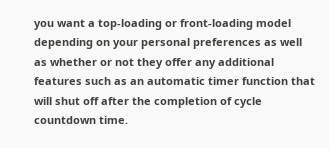you want a top-loading or front-loading model depending on your personal preferences as well as whether or not they offer any additional features such as an automatic timer function that will shut off after the completion of cycle countdown time.